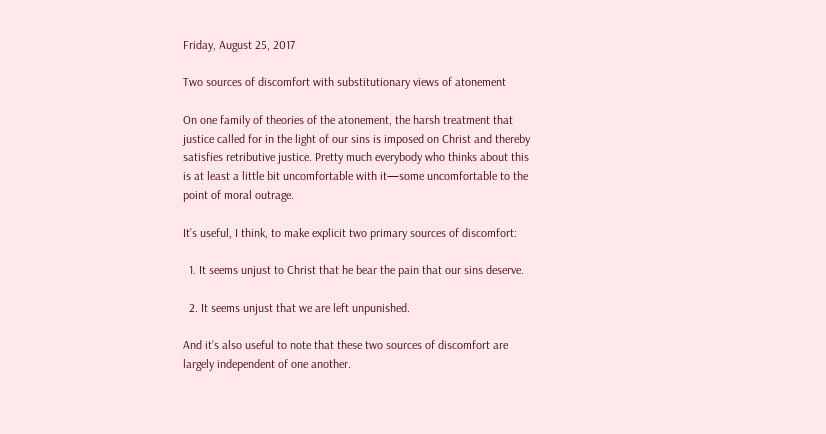Friday, August 25, 2017

Two sources of discomfort with substitutionary views of atonement

On one family of theories of the atonement, the harsh treatment that justice called for in the light of our sins is imposed on Christ and thereby satisfies retributive justice. Pretty much everybody who thinks about this is at least a little bit uncomfortable with it—some uncomfortable to the point of moral outrage.

It’s useful, I think, to make explicit two primary sources of discomfort:

  1. It seems unjust to Christ that he bear the pain that our sins deserve.

  2. It seems unjust that we are left unpunished.

And it’s also useful to note that these two sources of discomfort are largely independent of one another.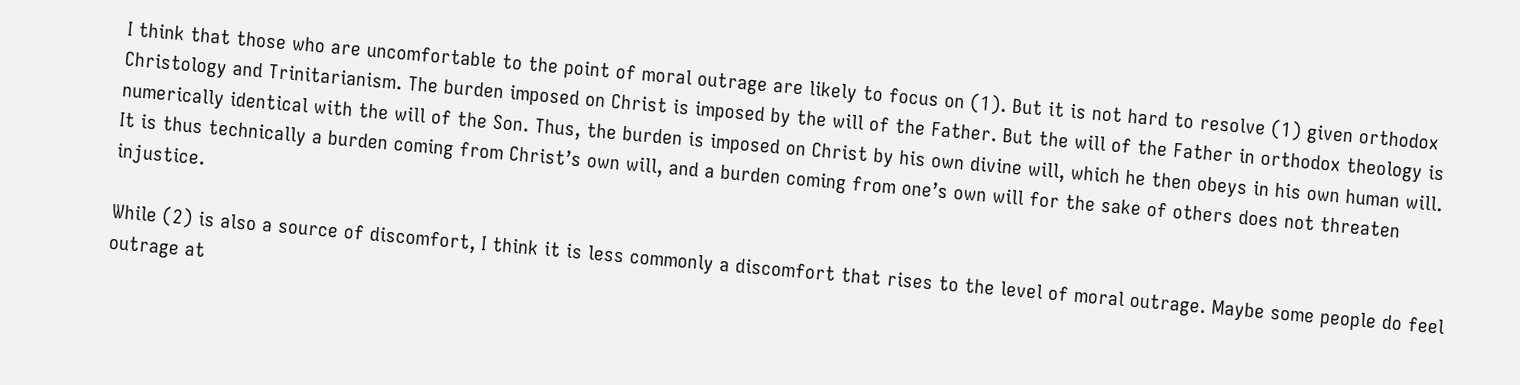I think that those who are uncomfortable to the point of moral outrage are likely to focus on (1). But it is not hard to resolve (1) given orthodox Christology and Trinitarianism. The burden imposed on Christ is imposed by the will of the Father. But the will of the Father in orthodox theology is numerically identical with the will of the Son. Thus, the burden is imposed on Christ by his own divine will, which he then obeys in his own human will. It is thus technically a burden coming from Christ’s own will, and a burden coming from one’s own will for the sake of others does not threaten injustice.

While (2) is also a source of discomfort, I think it is less commonly a discomfort that rises to the level of moral outrage. Maybe some people do feel outrage at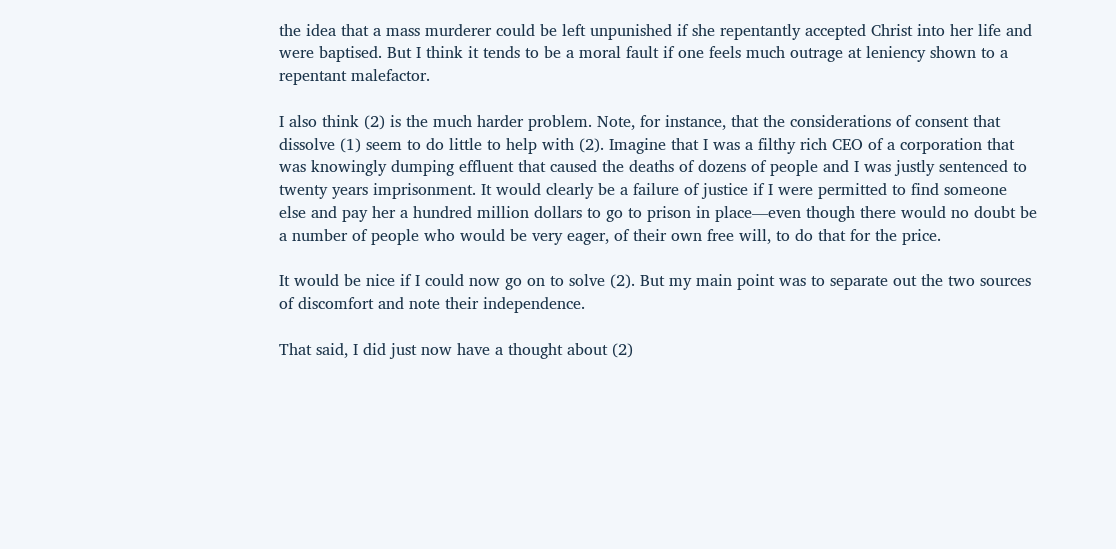the idea that a mass murderer could be left unpunished if she repentantly accepted Christ into her life and were baptised. But I think it tends to be a moral fault if one feels much outrage at leniency shown to a repentant malefactor.

I also think (2) is the much harder problem. Note, for instance, that the considerations of consent that dissolve (1) seem to do little to help with (2). Imagine that I was a filthy rich CEO of a corporation that was knowingly dumping effluent that caused the deaths of dozens of people and I was justly sentenced to twenty years imprisonment. It would clearly be a failure of justice if I were permitted to find someone else and pay her a hundred million dollars to go to prison in place—even though there would no doubt be a number of people who would be very eager, of their own free will, to do that for the price.

It would be nice if I could now go on to solve (2). But my main point was to separate out the two sources of discomfort and note their independence.

That said, I did just now have a thought about (2)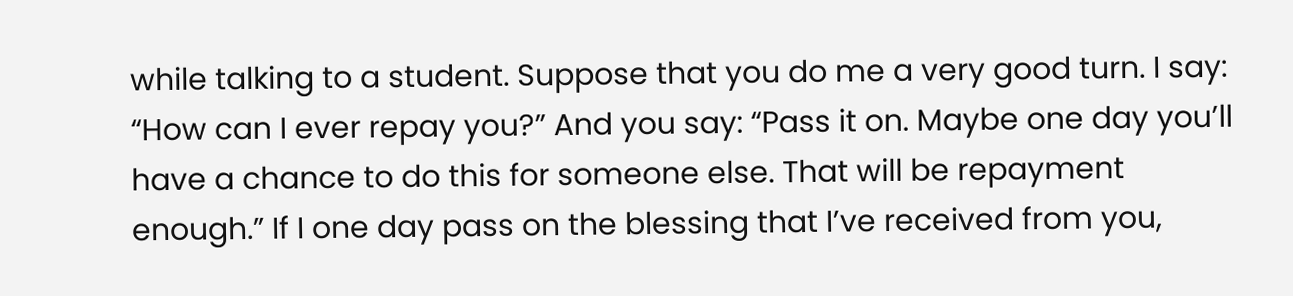while talking to a student. Suppose that you do me a very good turn. I say: “How can I ever repay you?” And you say: “Pass it on. Maybe one day you’ll have a chance to do this for someone else. That will be repayment enough.” If I one day pass on the blessing that I’ve received from you,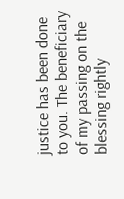justice has been done to you. The beneficiary of my passing on the blessing rightly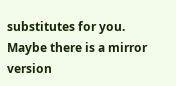substitutes for you. Maybe there is a mirror version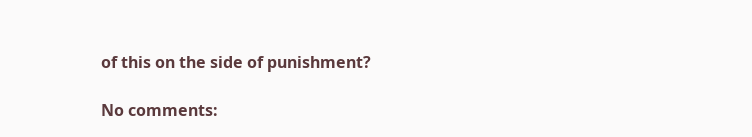of this on the side of punishment?

No comments: